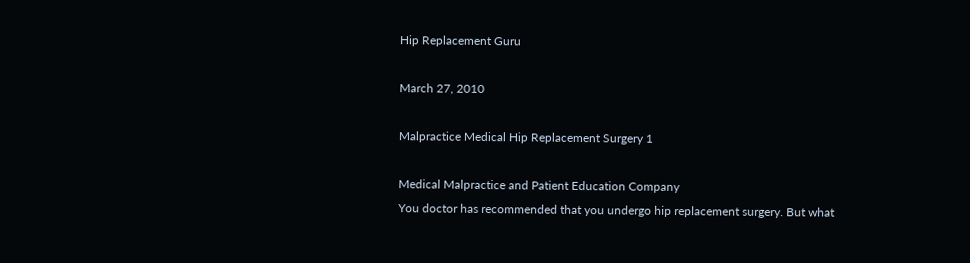Hip Replacement Guru

March 27, 2010

Malpractice Medical Hip Replacement Surgery 1

Medical Malpractice and Patient Education Company
You doctor has recommended that you undergo hip replacement surgery. But what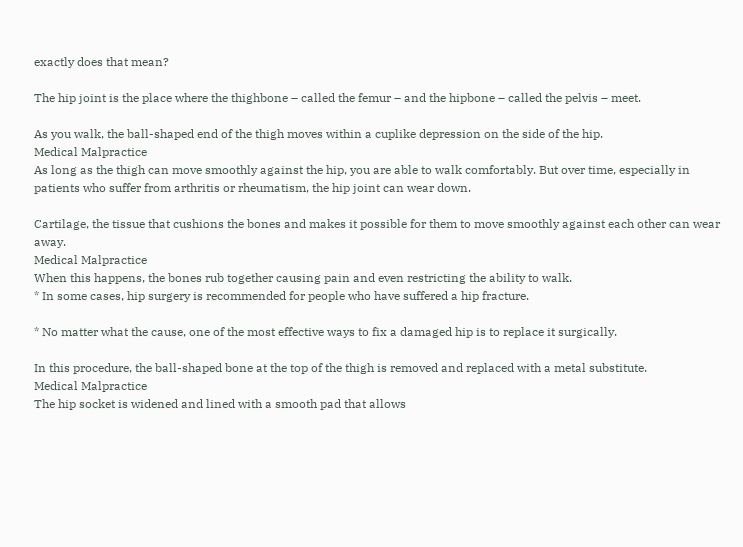exactly does that mean?

The hip joint is the place where the thighbone – called the femur – and the hipbone – called the pelvis – meet.

As you walk, the ball-shaped end of the thigh moves within a cuplike depression on the side of the hip.
Medical Malpractice
As long as the thigh can move smoothly against the hip, you are able to walk comfortably. But over time, especially in patients who suffer from arthritis or rheumatism, the hip joint can wear down.

Cartilage, the tissue that cushions the bones and makes it possible for them to move smoothly against each other can wear away.
Medical Malpractice
When this happens, the bones rub together causing pain and even restricting the ability to walk.
* In some cases, hip surgery is recommended for people who have suffered a hip fracture.

* No matter what the cause, one of the most effective ways to fix a damaged hip is to replace it surgically.

In this procedure, the ball-shaped bone at the top of the thigh is removed and replaced with a metal substitute.
Medical Malpractice
The hip socket is widened and lined with a smooth pad that allows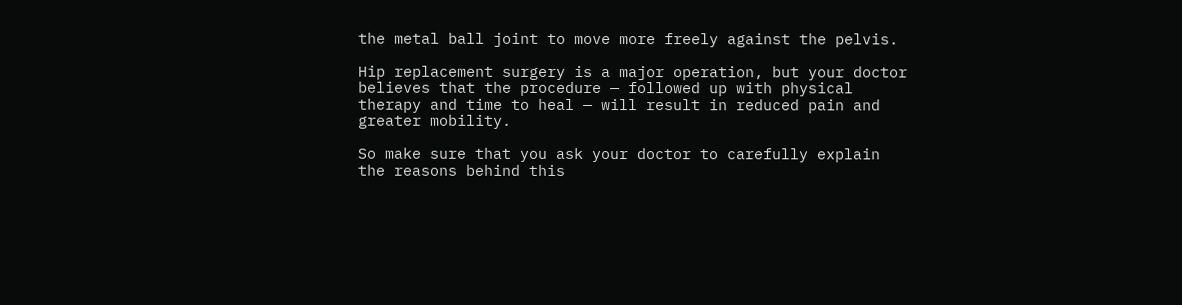the metal ball joint to move more freely against the pelvis.

Hip replacement surgery is a major operation, but your doctor believes that the procedure — followed up with physical therapy and time to heal — will result in reduced pain and greater mobility.

So make sure that you ask your doctor to carefully explain the reasons behind this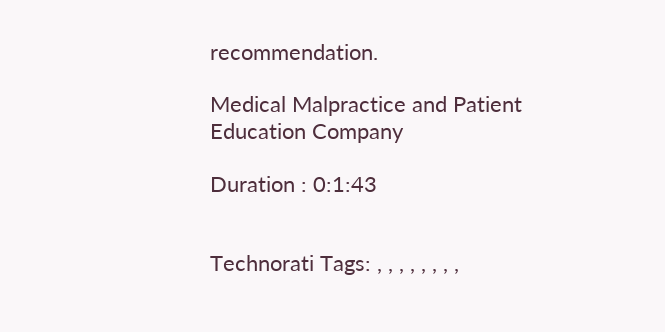recommendation.

Medical Malpractice and Patient Education Company

Duration : 0:1:43


Technorati Tags: , , , , , , , ,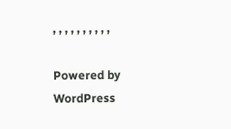, , , , , , , , , ,

Powered by WordPress